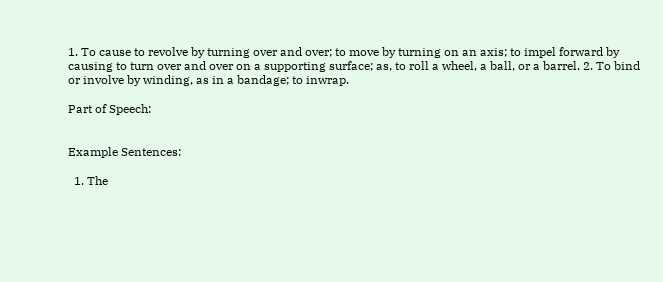1. To cause to revolve by turning over and over; to move by turning on an axis; to impel forward by causing to turn over and over on a supporting surface; as, to roll a wheel, a ball, or a barrel. 2. To bind or involve by winding, as in a bandage; to inwrap.

Part of Speech:


Example Sentences:

  1. The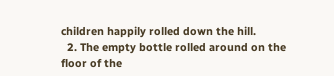children happily rolled down the hill.
  2. The empty bottle rolled around on the floor of the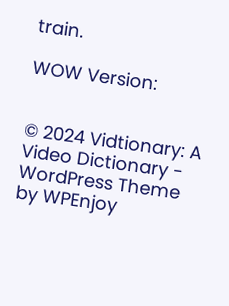train.

WOW Version:


© 2024 Vidtionary: A Video Dictionary - WordPress Theme by WPEnjoy